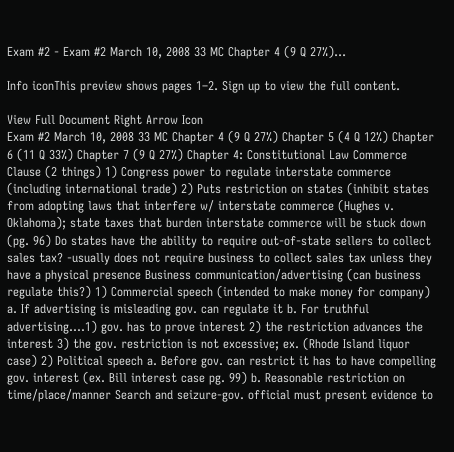Exam #2 - Exam #2 March 10, 2008 33 MC Chapter 4 (9 Q 27%)...

Info iconThis preview shows pages 1–2. Sign up to view the full content.

View Full Document Right Arrow Icon
Exam #2 March 10, 2008 33 MC Chapter 4 (9 Q 27%) Chapter 5 (4 Q 12%) Chapter 6 (11 Q 33%) Chapter 7 (9 Q 27%) Chapter 4: Constitutional Law Commerce Clause (2 things) 1) Congress power to regulate interstate commerce (including international trade) 2) Puts restriction on states (inhibit states from adopting laws that interfere w/ interstate commerce (Hughes v. Oklahoma); state taxes that burden interstate commerce will be stuck down (pg. 96) Do states have the ability to require out-of-state sellers to collect sales tax? -usually does not require business to collect sales tax unless they have a physical presence Business communication/advertising (can business regulate this?) 1) Commercial speech (intended to make money for company) a. If advertising is misleading gov. can regulate it b. For truthful advertising….1) gov. has to prove interest 2) the restriction advances the interest 3) the gov. restriction is not excessive; ex. (Rhode Island liquor case) 2) Political speech a. Before gov. can restrict it has to have compelling gov. interest (ex. Bill interest case pg. 99) b. Reasonable restriction on time/place/manner Search and seizure-gov. official must present evidence to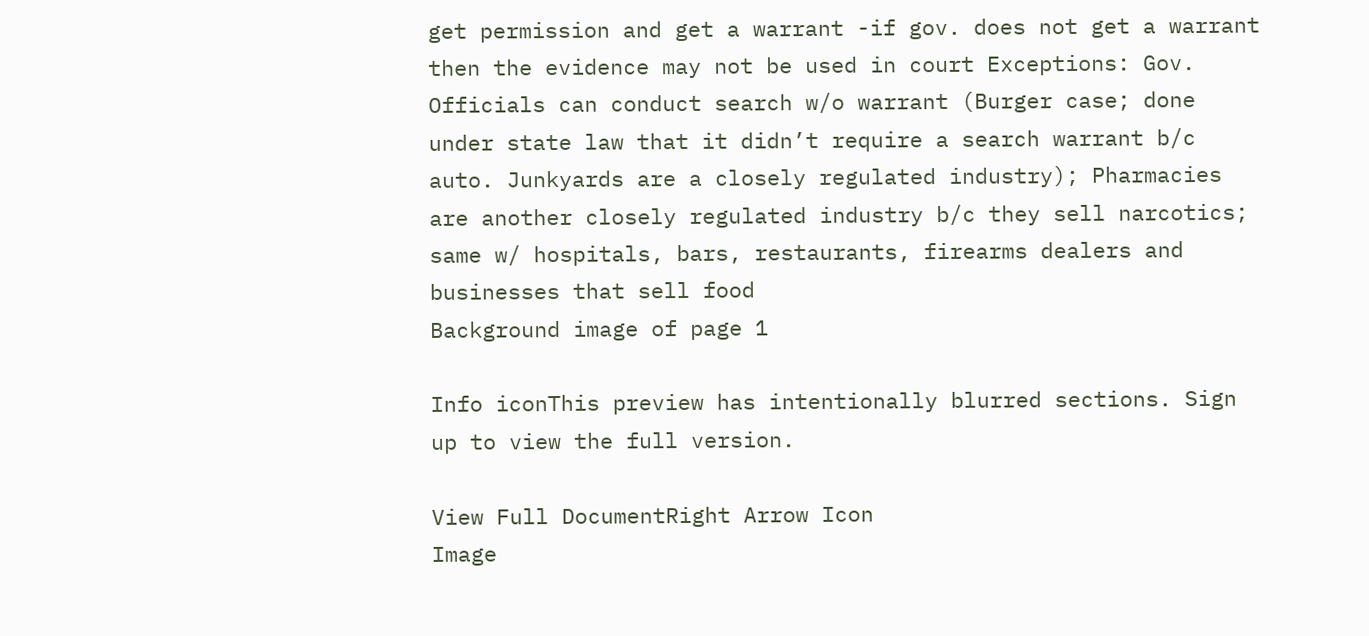get permission and get a warrant -if gov. does not get a warrant then the evidence may not be used in court Exceptions: Gov. Officials can conduct search w/o warrant (Burger case; done under state law that it didn’t require a search warrant b/c auto. Junkyards are a closely regulated industry); Pharmacies are another closely regulated industry b/c they sell narcotics; same w/ hospitals, bars, restaurants, firearms dealers and businesses that sell food
Background image of page 1

Info iconThis preview has intentionally blurred sections. Sign up to view the full version.

View Full DocumentRight Arrow Icon
Image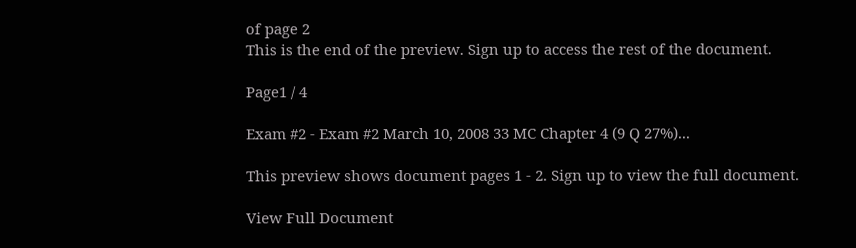of page 2
This is the end of the preview. Sign up to access the rest of the document.

Page1 / 4

Exam #2 - Exam #2 March 10, 2008 33 MC Chapter 4 (9 Q 27%)...

This preview shows document pages 1 - 2. Sign up to view the full document.

View Full Document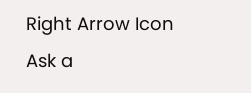Right Arrow Icon
Ask a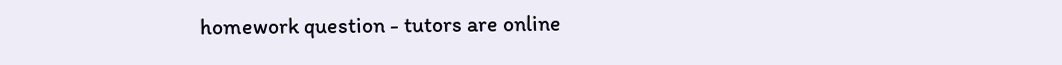homework question - tutors are online